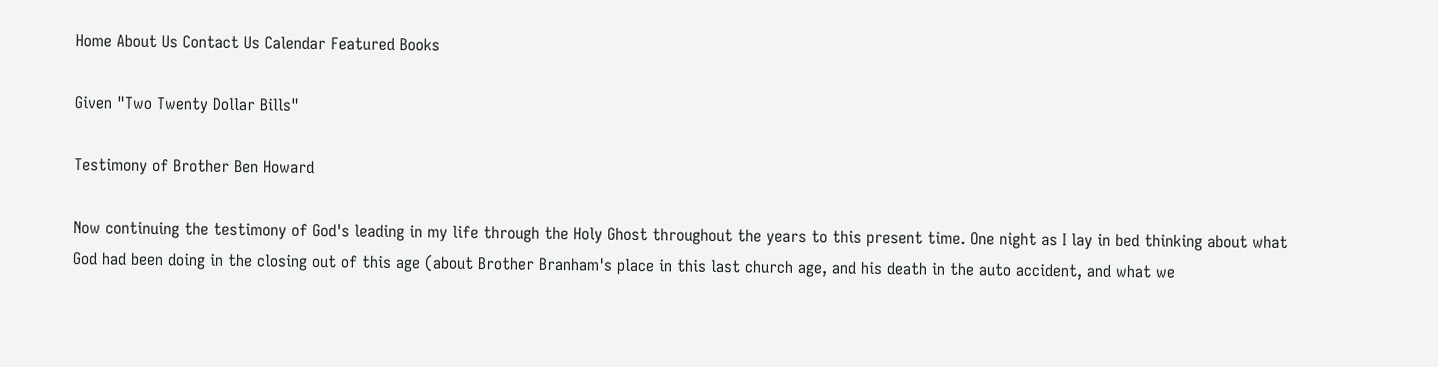Home About Us Contact Us Calendar Featured Books

Given "Two Twenty Dollar Bills"

Testimony of Brother Ben Howard

Now continuing the testimony of God's leading in my life through the Holy Ghost throughout the years to this present time. One night as I lay in bed thinking about what God had been doing in the closing out of this age (about Brother Branham's place in this last church age, and his death in the auto accident, and what we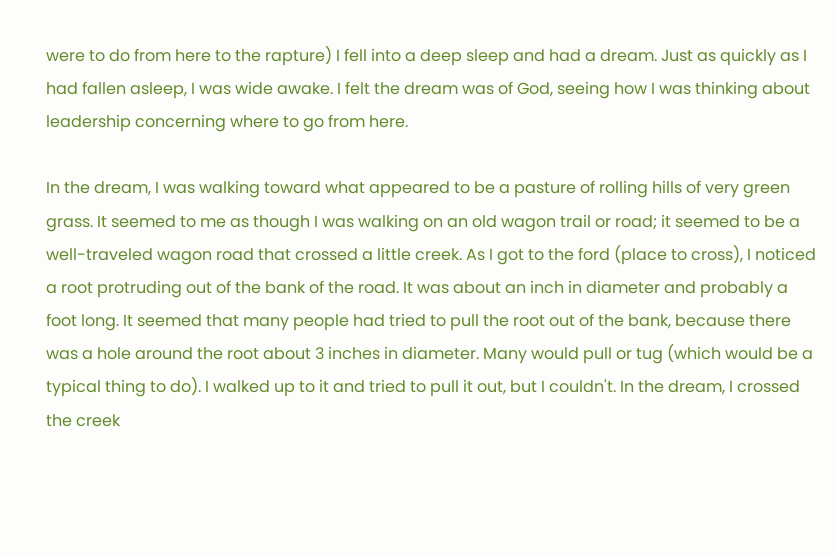were to do from here to the rapture) I fell into a deep sleep and had a dream. Just as quickly as I had fallen asleep, I was wide awake. I felt the dream was of God, seeing how I was thinking about leadership concerning where to go from here.

In the dream, I was walking toward what appeared to be a pasture of rolling hills of very green grass. It seemed to me as though I was walking on an old wagon trail or road; it seemed to be a well-traveled wagon road that crossed a little creek. As I got to the ford (place to cross), I noticed a root protruding out of the bank of the road. It was about an inch in diameter and probably a foot long. It seemed that many people had tried to pull the root out of the bank, because there was a hole around the root about 3 inches in diameter. Many would pull or tug (which would be a typical thing to do). I walked up to it and tried to pull it out, but I couldn't. In the dream, I crossed the creek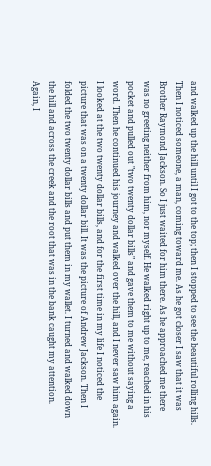and walked up the hill until I got to the top; then I stopped to see the beautiful rolling hills. Then I noticed someone, a man, coming toward me. As he got closer I saw that it was Brother Raymond Jackson. So I just waited for him there. As he approached me there was no greeting neither from him, nor myself. He walked right up to me, reached in his pocket and pulled out "two twenty dollar bills" and gave them to me without saying a word. Then he continued his journey and walked over the hill, and I never saw him again. I looked at the two twenty dollar bills, and for the first time in my life I noticed the picture that was on a twenty dollar bill. It was the picture of Andrew Jackson. Then I folded the two twenty dollar bills and put them in my wallet. I turned and walked down the hill and across the creek and the root that was in the bank caught my attention. Again, I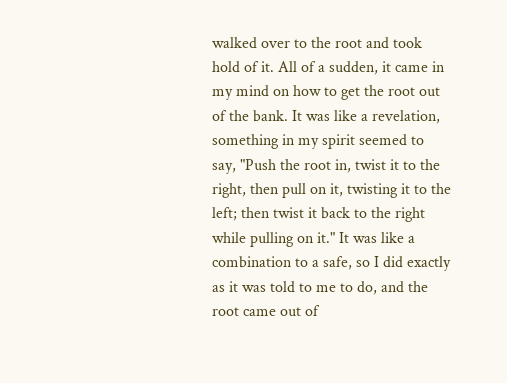walked over to the root and took hold of it. All of a sudden, it came in my mind on how to get the root out of the bank. It was like a revelation, something in my spirit seemed to say, "Push the root in, twist it to the right, then pull on it, twisting it to the left; then twist it back to the right while pulling on it." It was like a combination to a safe, so I did exactly as it was told to me to do, and the root came out of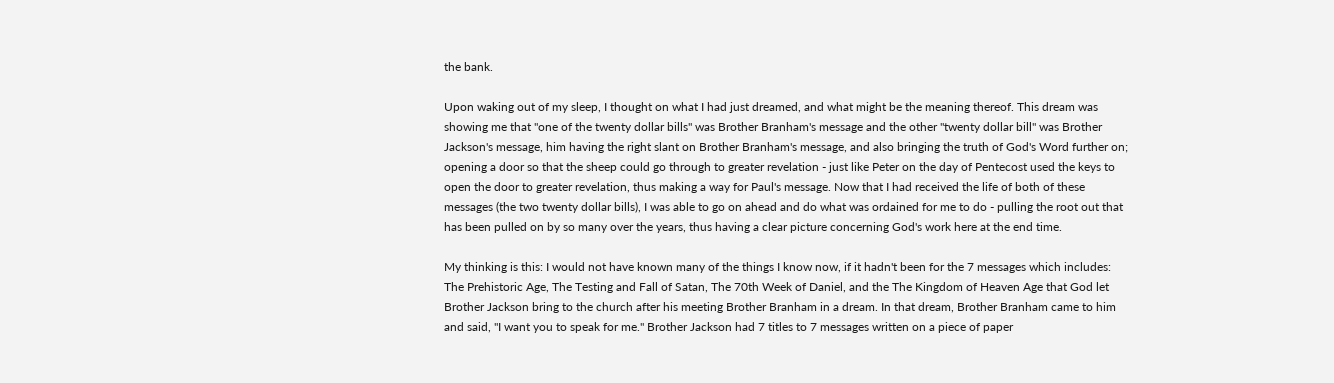the bank.

Upon waking out of my sleep, I thought on what I had just dreamed, and what might be the meaning thereof. This dream was showing me that "one of the twenty dollar bills" was Brother Branham's message and the other "twenty dollar bill" was Brother Jackson's message, him having the right slant on Brother Branham's message, and also bringing the truth of God's Word further on; opening a door so that the sheep could go through to greater revelation - just like Peter on the day of Pentecost used the keys to open the door to greater revelation, thus making a way for Paul's message. Now that I had received the life of both of these messages (the two twenty dollar bills), I was able to go on ahead and do what was ordained for me to do - pulling the root out that has been pulled on by so many over the years, thus having a clear picture concerning God's work here at the end time.

My thinking is this: I would not have known many of the things I know now, if it hadn't been for the 7 messages which includes: The Prehistoric Age, The Testing and Fall of Satan, The 70th Week of Daniel, and the The Kingdom of Heaven Age that God let Brother Jackson bring to the church after his meeting Brother Branham in a dream. In that dream, Brother Branham came to him and said, "I want you to speak for me." Brother Jackson had 7 titles to 7 messages written on a piece of paper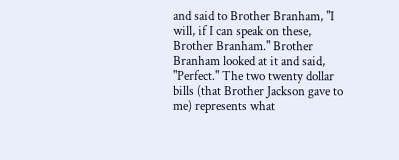and said to Brother Branham, "I will, if I can speak on these, Brother Branham." Brother Branham looked at it and said, "Perfect." The two twenty dollar bills (that Brother Jackson gave to me) represents what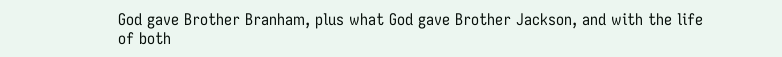God gave Brother Branham, plus what God gave Brother Jackson, and with the life of both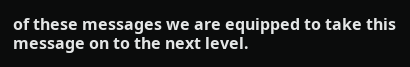of these messages we are equipped to take this message on to the next level.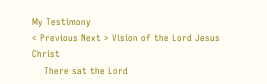My Testimony
< Previous Next > Vision of the Lord Jesus Christ
    There sat the Lord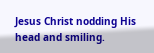Jesus Christ nodding His head and smiling.